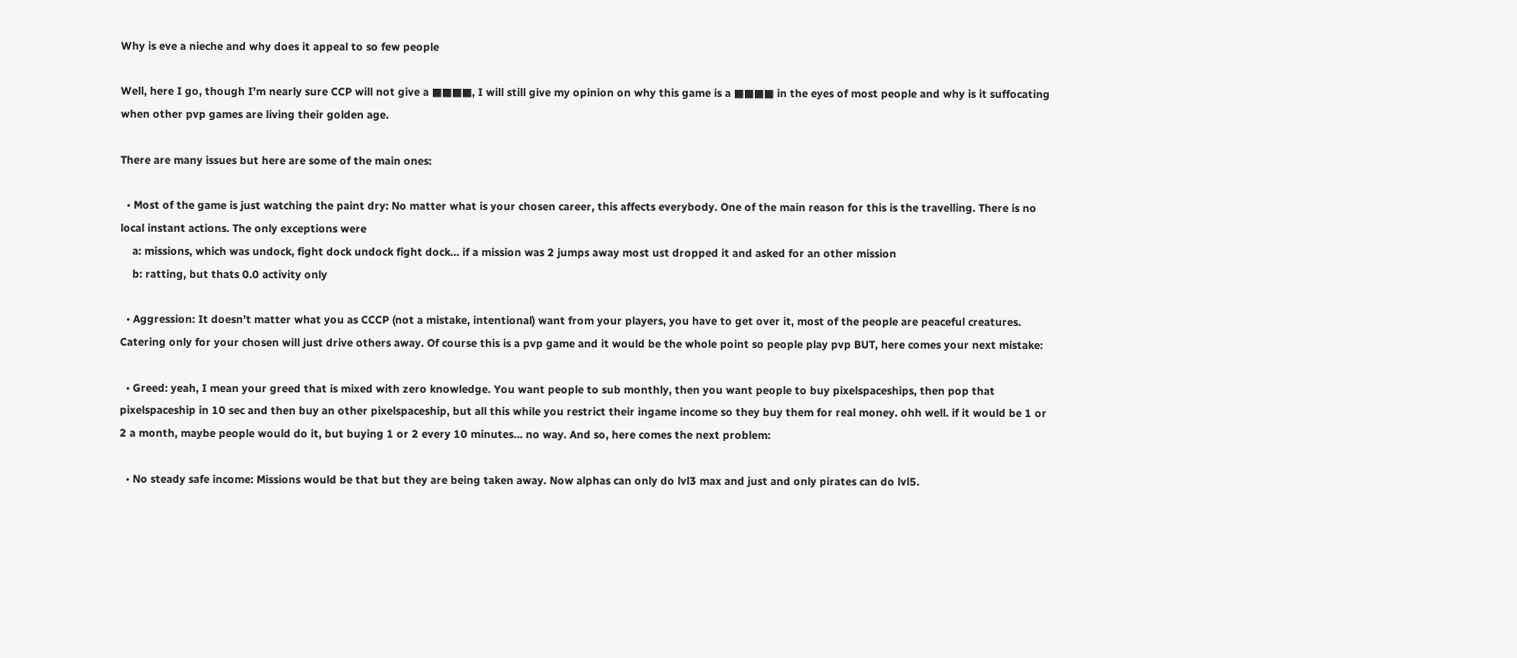Why is eve a nieche and why does it appeal to so few people

Well, here I go, though I’m nearly sure CCP will not give a ■■■■, I will still give my opinion on why this game is a ■■■■ in the eyes of most people and why is it suffocating when other pvp games are living their golden age.

There are many issues but here are some of the main ones:

  • Most of the game is just watching the paint dry: No matter what is your chosen career, this affects everybody. One of the main reason for this is the travelling. There is no local instant actions. The only exceptions were
    a: missions, which was undock, fight dock undock fight dock… if a mission was 2 jumps away most ust dropped it and asked for an other mission
    b: ratting, but thats 0.0 activity only

  • Aggression: It doesn’t matter what you as CCCP (not a mistake, intentional) want from your players, you have to get over it, most of the people are peaceful creatures. Catering only for your chosen will just drive others away. Of course this is a pvp game and it would be the whole point so people play pvp BUT, here comes your next mistake:

  • Greed: yeah, I mean your greed that is mixed with zero knowledge. You want people to sub monthly, then you want people to buy pixelspaceships, then pop that pixelspaceship in 10 sec and then buy an other pixelspaceship, but all this while you restrict their ingame income so they buy them for real money. ohh well. if it would be 1 or 2 a month, maybe people would do it, but buying 1 or 2 every 10 minutes… no way. And so, here comes the next problem:

  • No steady safe income: Missions would be that but they are being taken away. Now alphas can only do lvl3 max and just and only pirates can do lvl5.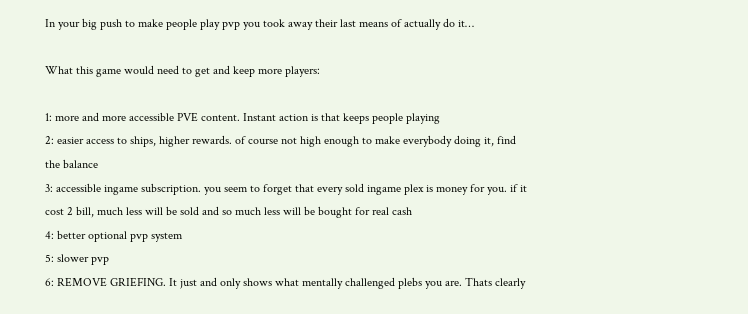In your big push to make people play pvp you took away their last means of actually do it…

What this game would need to get and keep more players:

1: more and more accessible PVE content. Instant action is that keeps people playing
2: easier access to ships, higher rewards. of course not high enough to make everybody doing it, find the balance
3: accessible ingame subscription. you seem to forget that every sold ingame plex is money for you. if it cost 2 bill, much less will be sold and so much less will be bought for real cash
4: better optional pvp system
5: slower pvp
6: REMOVE GRIEFING. It just and only shows what mentally challenged plebs you are. Thats clearly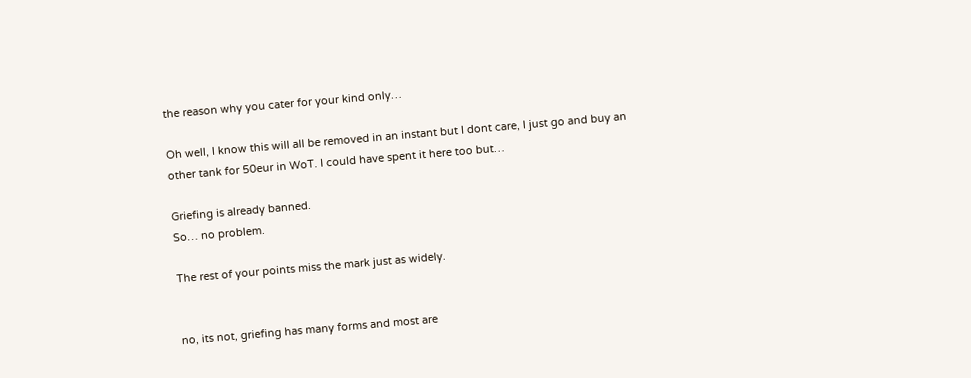the reason why you cater for your kind only…

Oh well, I know this will all be removed in an instant but I dont care, I just go and buy an other tank for 50eur in WoT. I could have spent it here too but…

Griefing is already banned.
So… no problem.

The rest of your points miss the mark just as widely.


no, its not, griefing has many forms and most are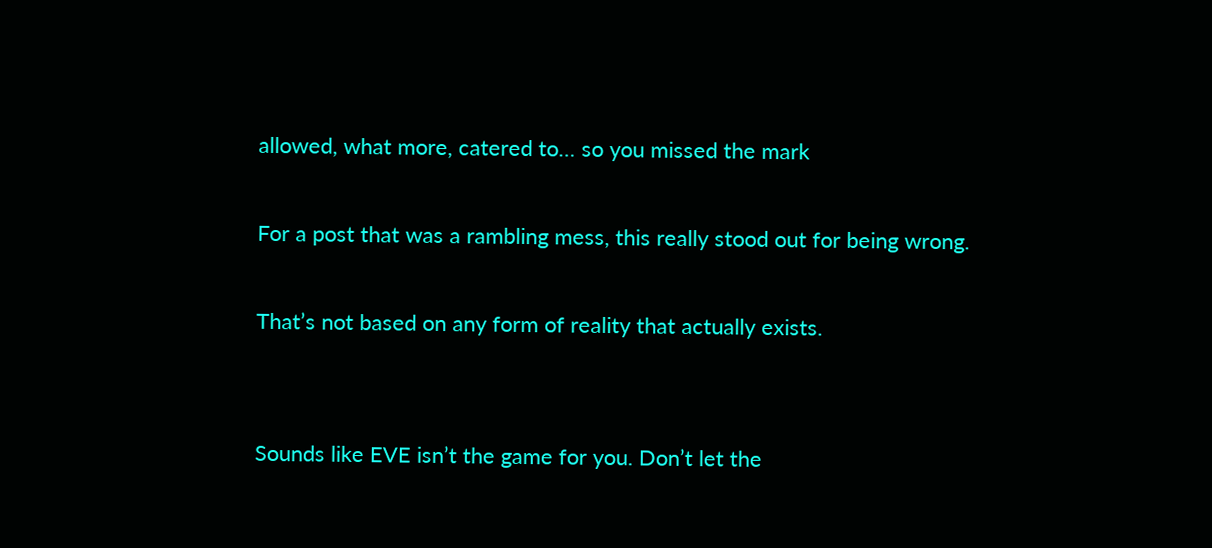allowed, what more, catered to… so you missed the mark

For a post that was a rambling mess, this really stood out for being wrong.

That’s not based on any form of reality that actually exists.


Sounds like EVE isn’t the game for you. Don’t let the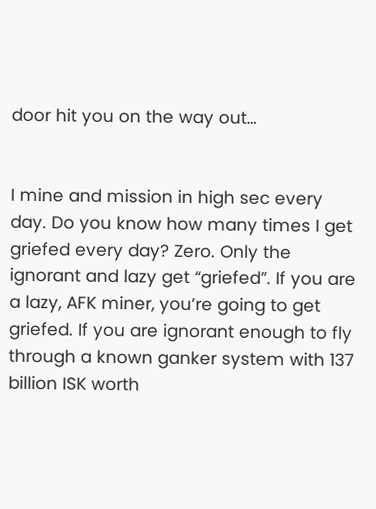door hit you on the way out…


I mine and mission in high sec every day. Do you know how many times I get griefed every day? Zero. Only the ignorant and lazy get “griefed”. If you are a lazy, AFK miner, you’re going to get griefed. If you are ignorant enough to fly through a known ganker system with 137 billion ISK worth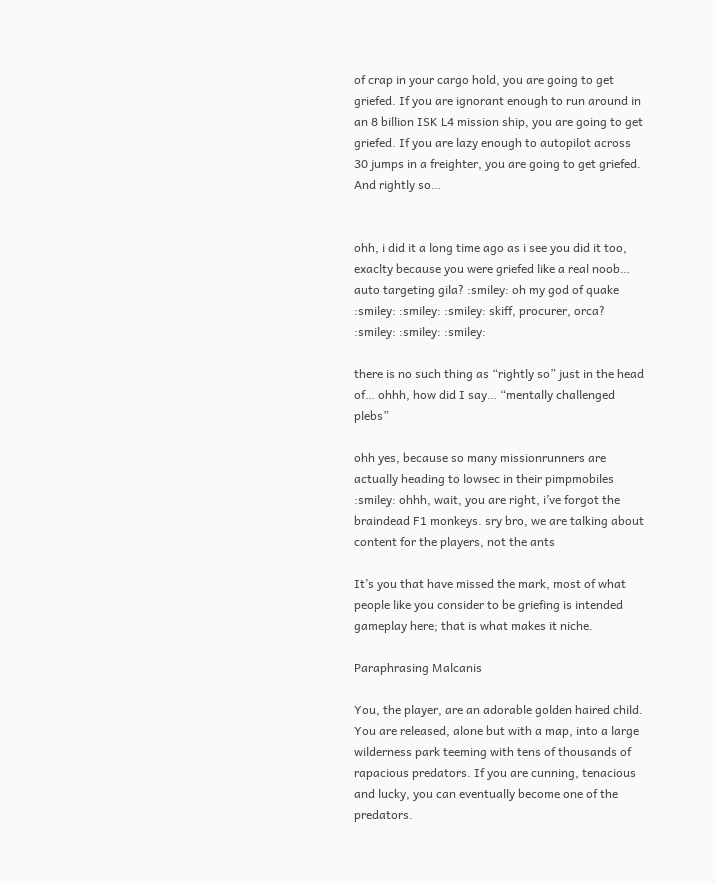of crap in your cargo hold, you are going to get griefed. If you are ignorant enough to run around in an 8 billion ISK L4 mission ship, you are going to get griefed. If you are lazy enough to autopilot across 30 jumps in a freighter, you are going to get griefed. And rightly so…


ohh, i did it a long time ago as i see you did it too, exaclty because you were griefed like a real noob… auto targeting gila? :smiley: oh my god of quake :smiley: :smiley: :smiley: skiff, procurer, orca? :smiley: :smiley: :smiley:

there is no such thing as “rightly so” just in the head of… ohhh, how did I say… “mentally challenged plebs”

ohh yes, because so many missionrunners are actually heading to lowsec in their pimpmobiles :smiley: ohhh, wait, you are right, i’ve forgot the braindead F1 monkeys. sry bro, we are talking about content for the players, not the ants

It’s you that have missed the mark, most of what people like you consider to be griefing is intended gameplay here; that is what makes it niche.

Paraphrasing Malcanis

You, the player, are an adorable golden haired child. You are released, alone but with a map, into a large wilderness park teeming with tens of thousands of rapacious predators. If you are cunning, tenacious and lucky, you can eventually become one of the predators.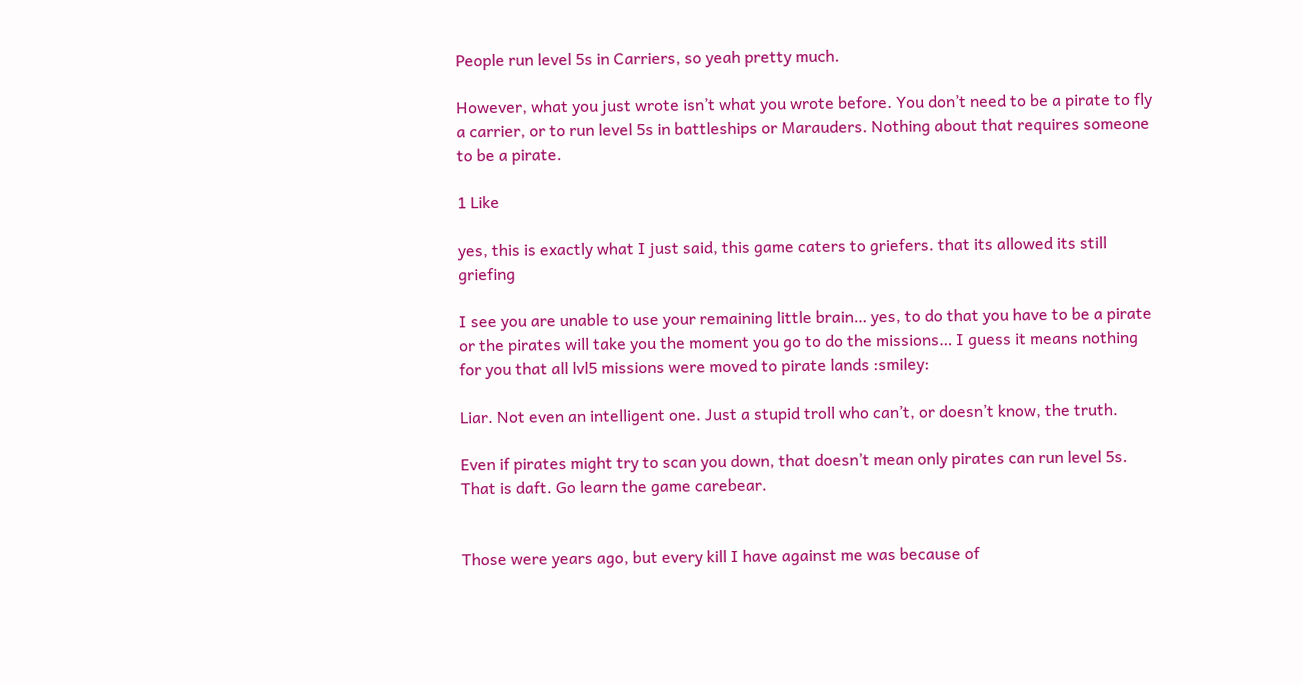People run level 5s in Carriers, so yeah pretty much.

However, what you just wrote isn’t what you wrote before. You don’t need to be a pirate to fly a carrier, or to run level 5s in battleships or Marauders. Nothing about that requires someone to be a pirate.

1 Like

yes, this is exactly what I just said, this game caters to griefers. that its allowed its still griefing

I see you are unable to use your remaining little brain… yes, to do that you have to be a pirate or the pirates will take you the moment you go to do the missions… I guess it means nothing for you that all lvl5 missions were moved to pirate lands :smiley:

Liar. Not even an intelligent one. Just a stupid troll who can’t, or doesn’t know, the truth.

Even if pirates might try to scan you down, that doesn’t mean only pirates can run level 5s. That is daft. Go learn the game carebear.


Those were years ago, but every kill I have against me was because of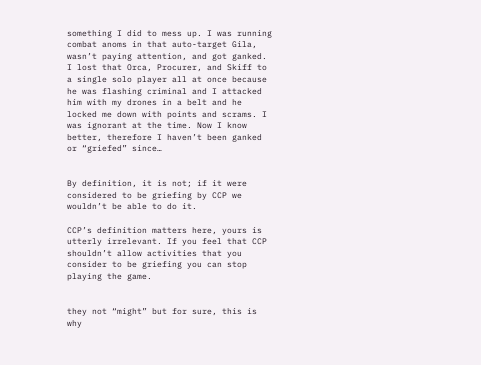something I did to mess up. I was running combat anoms in that auto-target Gila, wasn’t paying attention, and got ganked. I lost that Orca, Procurer, and Skiff to a single solo player all at once because he was flashing criminal and I attacked him with my drones in a belt and he locked me down with points and scrams. I was ignorant at the time. Now I know better, therefore I haven’t been ganked or “griefed” since…


By definition, it is not; if it were considered to be griefing by CCP we wouldn’t be able to do it.

CCP’s definition matters here, yours is utterly irrelevant. If you feel that CCP shouldn’t allow activities that you consider to be griefing you can stop playing the game.


they not “might” but for sure, this is why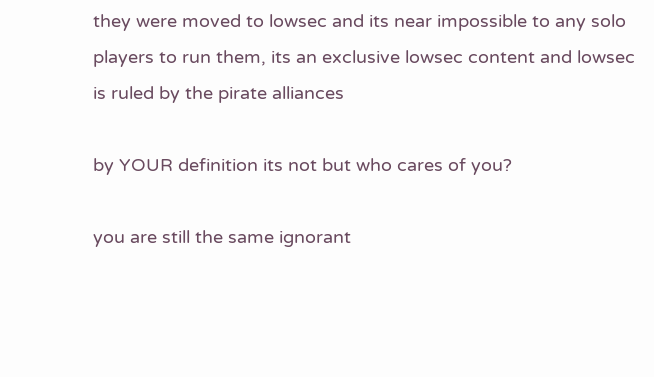they were moved to lowsec and its near impossible to any solo players to run them, its an exclusive lowsec content and lowsec is ruled by the pirate alliances

by YOUR definition its not but who cares of you?

you are still the same ignorant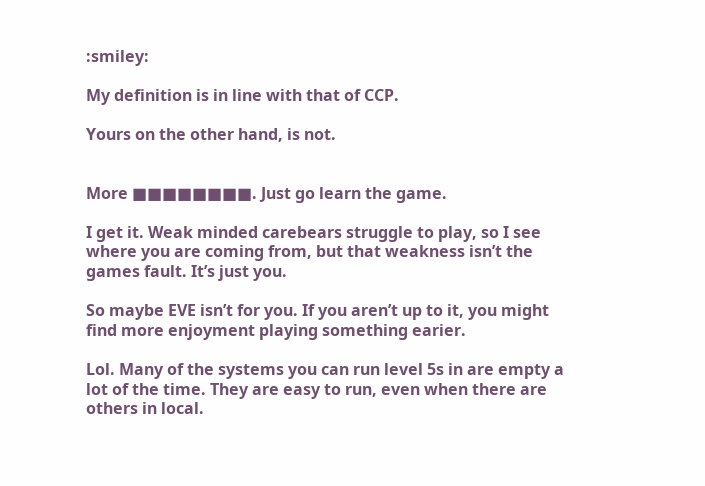:smiley:

My definition is in line with that of CCP.

Yours on the other hand, is not.


More ■■■■■■■■. Just go learn the game.

I get it. Weak minded carebears struggle to play, so I see where you are coming from, but that weakness isn’t the games fault. It’s just you.

So maybe EVE isn’t for you. If you aren’t up to it, you might find more enjoyment playing something earier.

Lol. Many of the systems you can run level 5s in are empty a lot of the time. They are easy to run, even when there are others in local.